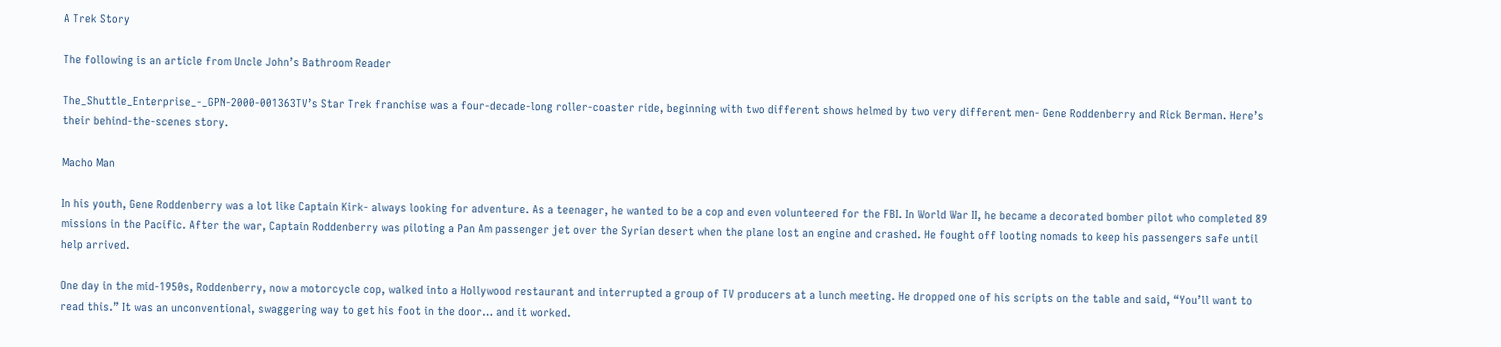A Trek Story

The following is an article from Uncle John’s Bathroom Reader

The_Shuttle_Enterprise_-_GPN-2000-001363TV’s Star Trek franchise was a four-decade-long roller-coaster ride, beginning with two different shows helmed by two very different men- Gene Roddenberry and Rick Berman. Here’s their behind-the-scenes story.

Macho Man

In his youth, Gene Roddenberry was a lot like Captain Kirk- always looking for adventure. As a teenager, he wanted to be a cop and even volunteered for the FBI. In World War II, he became a decorated bomber pilot who completed 89 missions in the Pacific. After the war, Captain Roddenberry was piloting a Pan Am passenger jet over the Syrian desert when the plane lost an engine and crashed. He fought off looting nomads to keep his passengers safe until help arrived.

One day in the mid-1950s, Roddenberry, now a motorcycle cop, walked into a Hollywood restaurant and interrupted a group of TV producers at a lunch meeting. He dropped one of his scripts on the table and said, “You’ll want to read this.” It was an unconventional, swaggering way to get his foot in the door… and it worked.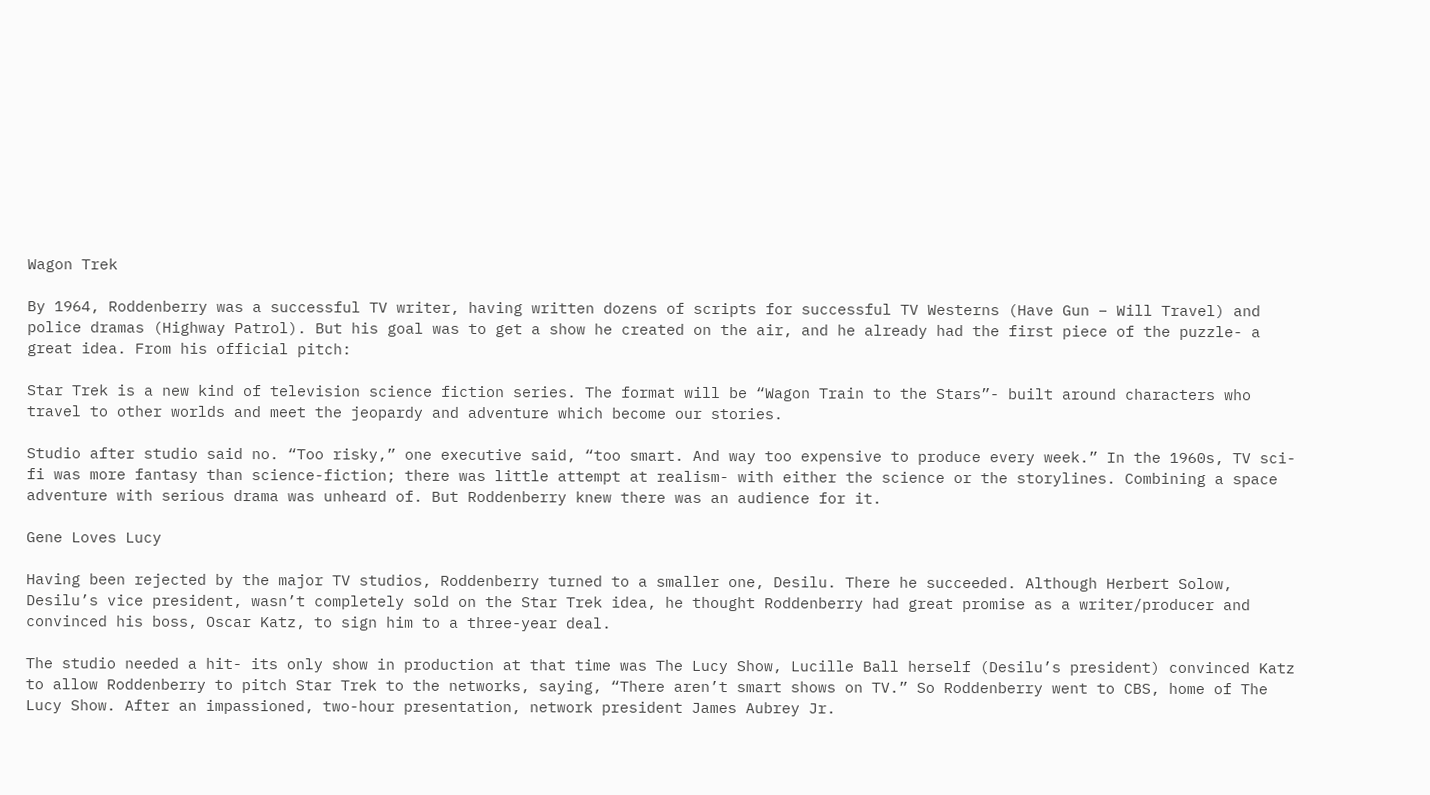Wagon Trek

By 1964, Roddenberry was a successful TV writer, having written dozens of scripts for successful TV Westerns (Have Gun – Will Travel) and police dramas (Highway Patrol). But his goal was to get a show he created on the air, and he already had the first piece of the puzzle- a great idea. From his official pitch:

Star Trek is a new kind of television science fiction series. The format will be “Wagon Train to the Stars”- built around characters who travel to other worlds and meet the jeopardy and adventure which become our stories.

Studio after studio said no. “Too risky,” one executive said, “too smart. And way too expensive to produce every week.” In the 1960s, TV sci-fi was more fantasy than science-fiction; there was little attempt at realism- with either the science or the storylines. Combining a space adventure with serious drama was unheard of. But Roddenberry knew there was an audience for it.

Gene Loves Lucy

Having been rejected by the major TV studios, Roddenberry turned to a smaller one, Desilu. There he succeeded. Although Herbert Solow, Desilu’s vice president, wasn’t completely sold on the Star Trek idea, he thought Roddenberry had great promise as a writer/producer and convinced his boss, Oscar Katz, to sign him to a three-year deal.

The studio needed a hit- its only show in production at that time was The Lucy Show, Lucille Ball herself (Desilu’s president) convinced Katz to allow Roddenberry to pitch Star Trek to the networks, saying, “There aren’t smart shows on TV.” So Roddenberry went to CBS, home of The Lucy Show. After an impassioned, two-hour presentation, network president James Aubrey Jr.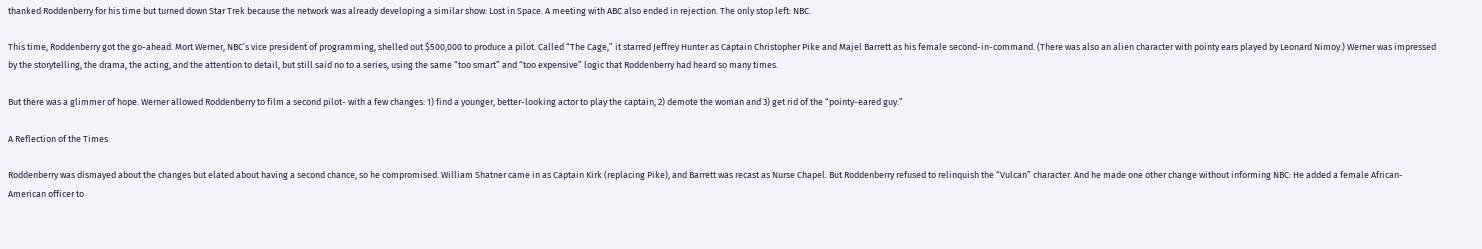thanked Roddenberry for his time but turned down Star Trek because the network was already developing a similar show: Lost in Space. A meeting with ABC also ended in rejection. The only stop left: NBC.

This time, Roddenberry got the go-ahead. Mort Werner, NBC’s vice president of programming, shelled out $500,000 to produce a pilot. Called “The Cage,” it starred Jeffrey Hunter as Captain Christopher Pike and Majel Barrett as his female second-in-command. (There was also an alien character with pointy ears played by Leonard Nimoy.) Werner was impressed by the storytelling, the drama, the acting, and the attention to detail, but still said no to a series, using the same “too smart” and “too expensive” logic that Roddenberry had heard so many times.

But there was a glimmer of hope. Werner allowed Roddenberry to film a second pilot- with a few changes: 1) find a younger, better-looking actor to play the captain, 2) demote the woman and 3) get rid of the “pointy-eared guy.”

A Reflection of the Times

Roddenberry was dismayed about the changes but elated about having a second chance, so he compromised. William Shatner came in as Captain Kirk (replacing Pike), and Barrett was recast as Nurse Chapel. But Roddenberry refused to relinquish the “Vulcan” character. And he made one other change without informing NBC: He added a female African-American officer to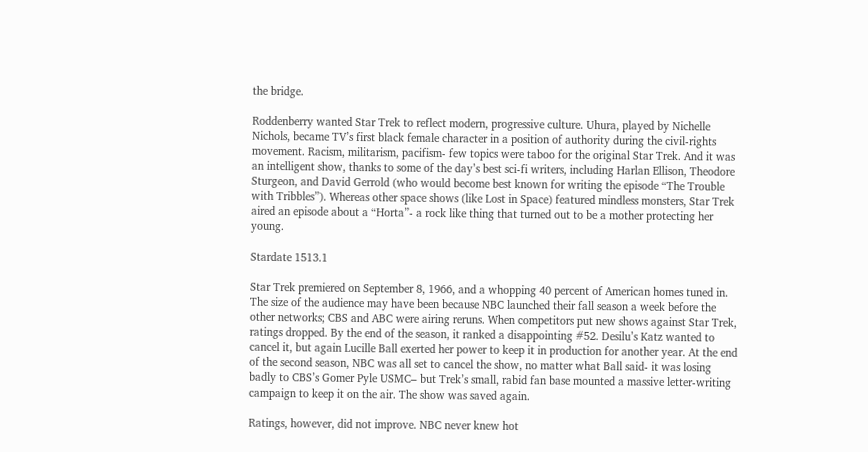the bridge.

Roddenberry wanted Star Trek to reflect modern, progressive culture. Uhura, played by Nichelle Nichols, became TV’s first black female character in a position of authority during the civil-rights movement. Racism, militarism, pacifism- few topics were taboo for the original Star Trek. And it was an intelligent show, thanks to some of the day’s best sci-fi writers, including Harlan Ellison, Theodore Sturgeon, and David Gerrold (who would become best known for writing the episode “The Trouble with Tribbles”). Whereas other space shows (like Lost in Space) featured mindless monsters, Star Trek aired an episode about a “Horta”- a rock like thing that turned out to be a mother protecting her young.

Stardate 1513.1

Star Trek premiered on September 8, 1966, and a whopping 40 percent of American homes tuned in. The size of the audience may have been because NBC launched their fall season a week before the other networks; CBS and ABC were airing reruns. When competitors put new shows against Star Trek, ratings dropped. By the end of the season, it ranked a disappointing #52. Desilu’s Katz wanted to cancel it, but again Lucille Ball exerted her power to keep it in production for another year. At the end of the second season, NBC was all set to cancel the show, no matter what Ball said- it was losing badly to CBS’s Gomer Pyle USMC– but Trek’s small, rabid fan base mounted a massive letter-writing campaign to keep it on the air. The show was saved again.

Ratings, however, did not improve. NBC never knew hot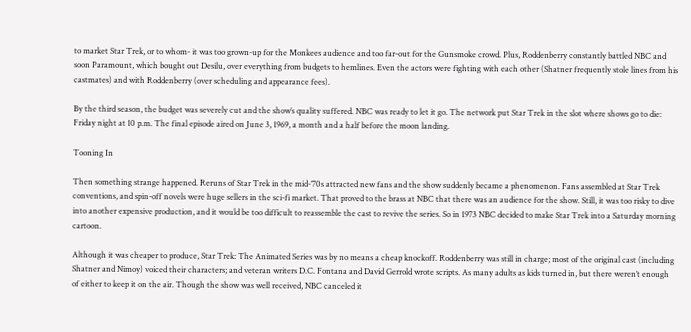to market Star Trek, or to whom- it was too grown-up for the Monkees audience and too far-out for the Gunsmoke crowd. Plus, Roddenberry constantly battled NBC and soon Paramount, which bought out Desilu, over everything from budgets to hemlines. Even the actors were fighting with each other (Shatner frequently stole lines from his castmates) and with Roddenberry (over scheduling and appearance fees).

By the third season, the budget was severely cut and the show’s quality suffered. NBC was ready to let it go. The network put Star Trek in the slot where shows go to die: Friday night at 10 p.m. The final episode aired on June 3, 1969, a month and a half before the moon landing.

Tooning In

Then something strange happened. Reruns of Star Trek in the mid-’70s attracted new fans and the show suddenly became a phenomenon. Fans assembled at Star Trek conventions, and spin-off novels were huge sellers in the sci-fi market. That proved to the brass at NBC that there was an audience for the show. Still, it was too risky to dive into another expensive production, and it would be too difficult to reassemble the cast to revive the series. So in 1973 NBC decided to make Star Trek into a Saturday morning cartoon.

Although it was cheaper to produce, Star Trek: The Animated Series was by no means a cheap knockoff. Roddenberry was still in charge; most of the original cast (including Shatner and Nimoy) voiced their characters; and veteran writers D.C. Fontana and David Gerrold wrote scripts. As many adults as kids turned in, but there weren’t enough of either to keep it on the air. Though the show was well received, NBC canceled it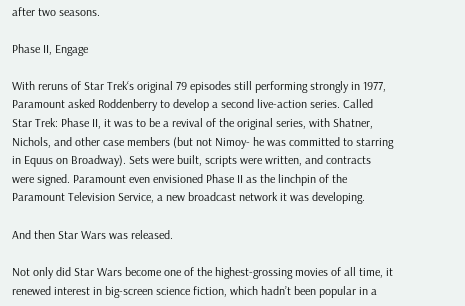after two seasons.

Phase II, Engage

With reruns of Star Trek‘s original 79 episodes still performing strongly in 1977, Paramount asked Roddenberry to develop a second live-action series. Called Star Trek: Phase II, it was to be a revival of the original series, with Shatner, Nichols, and other case members (but not Nimoy- he was committed to starring in Equus on Broadway). Sets were built, scripts were written, and contracts were signed. Paramount even envisioned Phase II as the linchpin of the Paramount Television Service, a new broadcast network it was developing.

And then Star Wars was released.

Not only did Star Wars become one of the highest-grossing movies of all time, it renewed interest in big-screen science fiction, which hadn’t been popular in a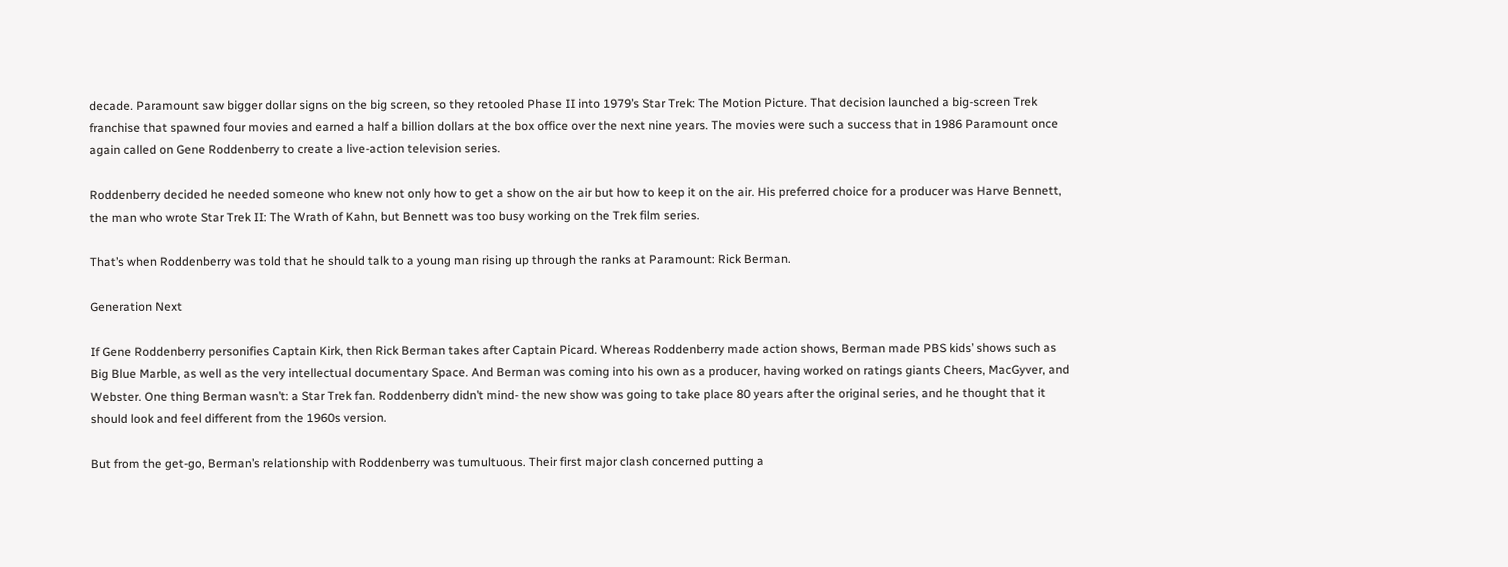decade. Paramount saw bigger dollar signs on the big screen, so they retooled Phase II into 1979’s Star Trek: The Motion Picture. That decision launched a big-screen Trek franchise that spawned four movies and earned a half a billion dollars at the box office over the next nine years. The movies were such a success that in 1986 Paramount once again called on Gene Roddenberry to create a live-action television series.

Roddenberry decided he needed someone who knew not only how to get a show on the air but how to keep it on the air. His preferred choice for a producer was Harve Bennett, the man who wrote Star Trek II: The Wrath of Kahn, but Bennett was too busy working on the Trek film series.

That’s when Roddenberry was told that he should talk to a young man rising up through the ranks at Paramount: Rick Berman.

Generation Next

If Gene Roddenberry personifies Captain Kirk, then Rick Berman takes after Captain Picard. Whereas Roddenberry made action shows, Berman made PBS kids’ shows such as Big Blue Marble, as well as the very intellectual documentary Space. And Berman was coming into his own as a producer, having worked on ratings giants Cheers, MacGyver, and Webster. One thing Berman wasn’t: a Star Trek fan. Roddenberry didn’t mind- the new show was going to take place 80 years after the original series, and he thought that it should look and feel different from the 1960s version.

But from the get-go, Berman’s relationship with Roddenberry was tumultuous. Their first major clash concerned putting a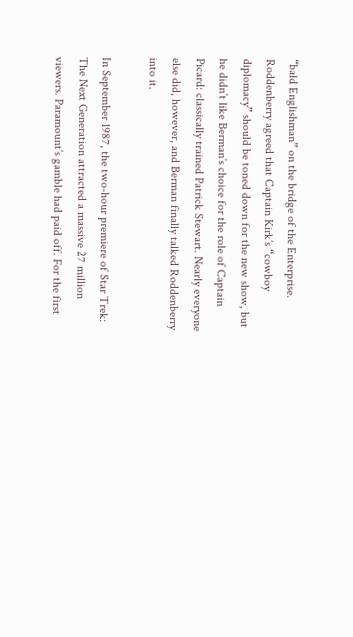“bald Englishman” on the bridge of the Enterprise. Roddenberry agreed that Captain Kirk’s “cowboy diplomacy” should be toned down for the new show, but he didn’t like Berman’s choice for the role of Captain Picard: classically trained Patrick Stewart. Nearly everyone else did, however, and Berman finally talked Roddenberry into it.

In September 1987, the two-hour premiere of Star Trek: The Next Generation attracted a massive 27 million viewers. Paramount’s gamble had paid off. For the first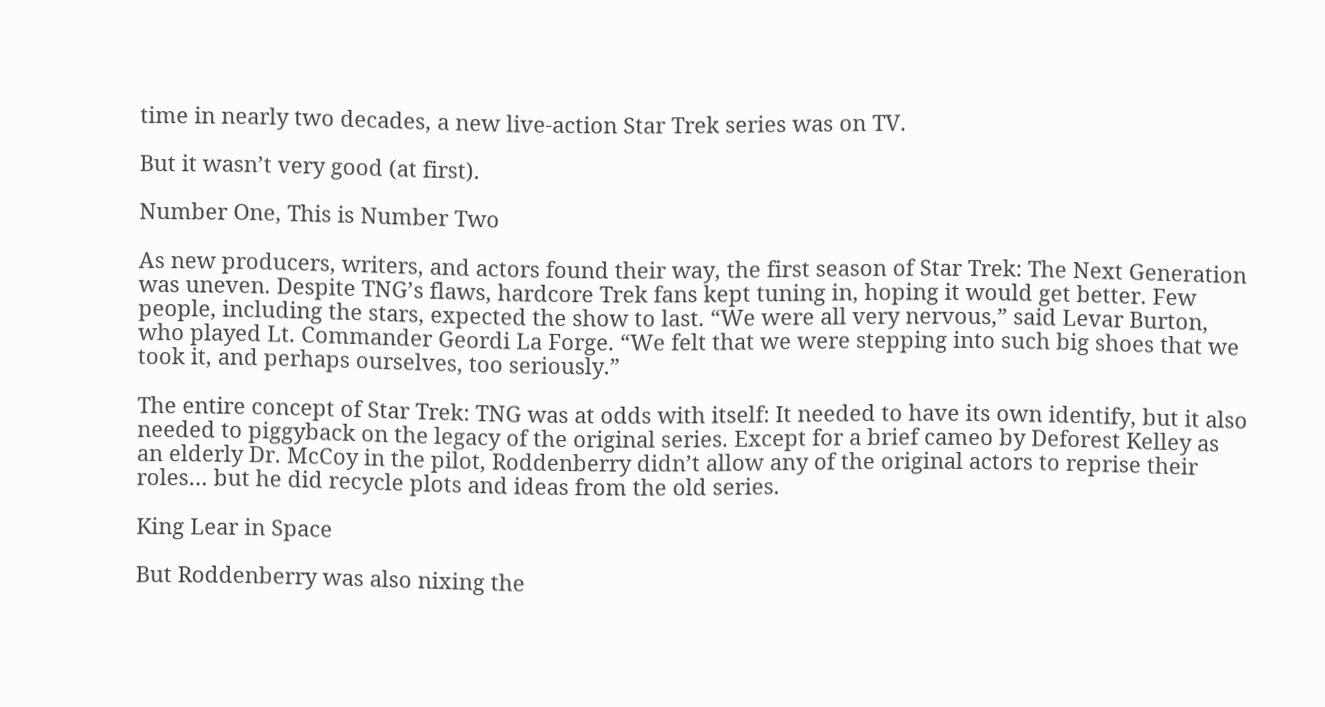time in nearly two decades, a new live-action Star Trek series was on TV.

But it wasn’t very good (at first).

Number One, This is Number Two

As new producers, writers, and actors found their way, the first season of Star Trek: The Next Generation was uneven. Despite TNG’s flaws, hardcore Trek fans kept tuning in, hoping it would get better. Few people, including the stars, expected the show to last. “We were all very nervous,” said Levar Burton, who played Lt. Commander Geordi La Forge. “We felt that we were stepping into such big shoes that we took it, and perhaps ourselves, too seriously.”

The entire concept of Star Trek: TNG was at odds with itself: It needed to have its own identify, but it also needed to piggyback on the legacy of the original series. Except for a brief cameo by Deforest Kelley as an elderly Dr. McCoy in the pilot, Roddenberry didn’t allow any of the original actors to reprise their roles… but he did recycle plots and ideas from the old series.

King Lear in Space

But Roddenberry was also nixing the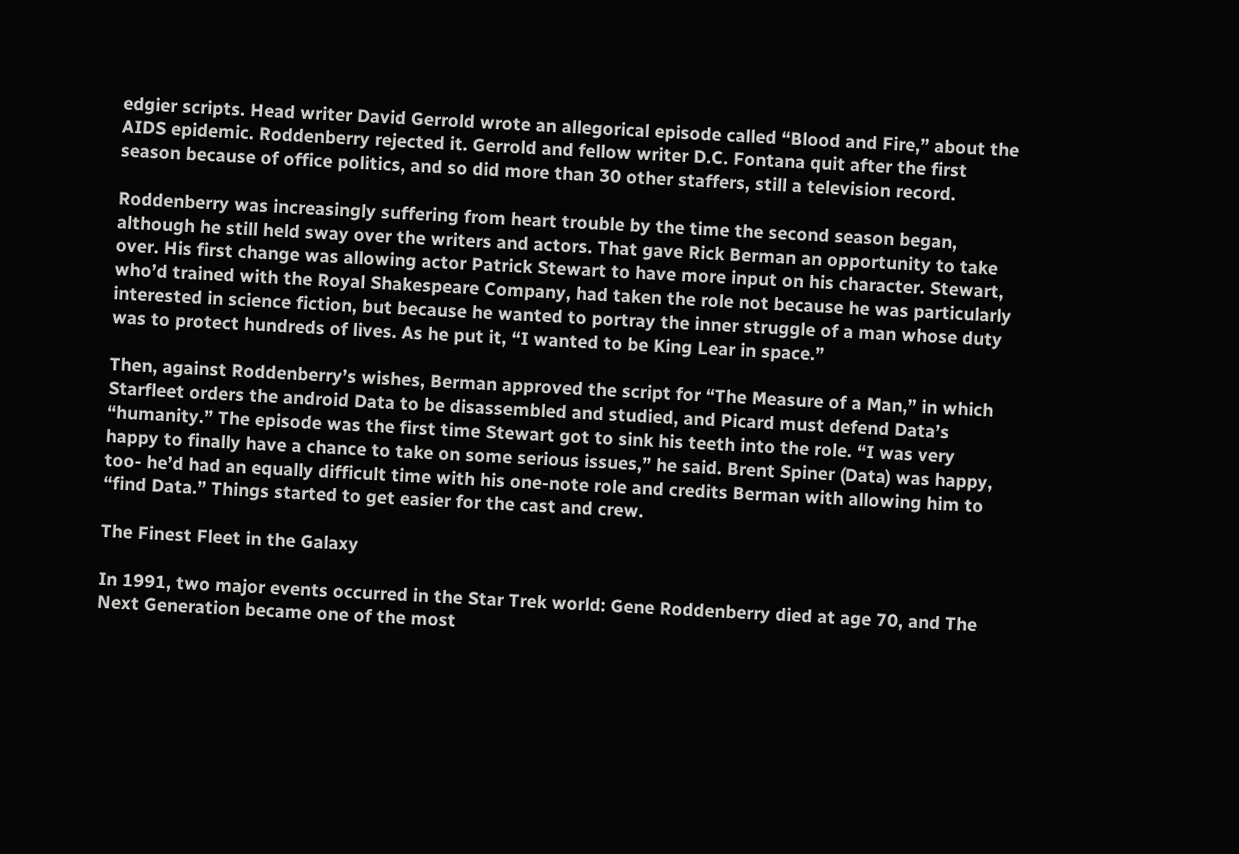edgier scripts. Head writer David Gerrold wrote an allegorical episode called “Blood and Fire,” about the AIDS epidemic. Roddenberry rejected it. Gerrold and fellow writer D.C. Fontana quit after the first season because of office politics, and so did more than 30 other staffers, still a television record.

Roddenberry was increasingly suffering from heart trouble by the time the second season began, although he still held sway over the writers and actors. That gave Rick Berman an opportunity to take over. His first change was allowing actor Patrick Stewart to have more input on his character. Stewart, who’d trained with the Royal Shakespeare Company, had taken the role not because he was particularly interested in science fiction, but because he wanted to portray the inner struggle of a man whose duty was to protect hundreds of lives. As he put it, “I wanted to be King Lear in space.”

Then, against Roddenberry’s wishes, Berman approved the script for “The Measure of a Man,” in which Starfleet orders the android Data to be disassembled and studied, and Picard must defend Data’s “humanity.” The episode was the first time Stewart got to sink his teeth into the role. “I was very happy to finally have a chance to take on some serious issues,” he said. Brent Spiner (Data) was happy, too- he’d had an equally difficult time with his one-note role and credits Berman with allowing him to “find Data.” Things started to get easier for the cast and crew.

The Finest Fleet in the Galaxy

In 1991, two major events occurred in the Star Trek world: Gene Roddenberry died at age 70, and The Next Generation became one of the most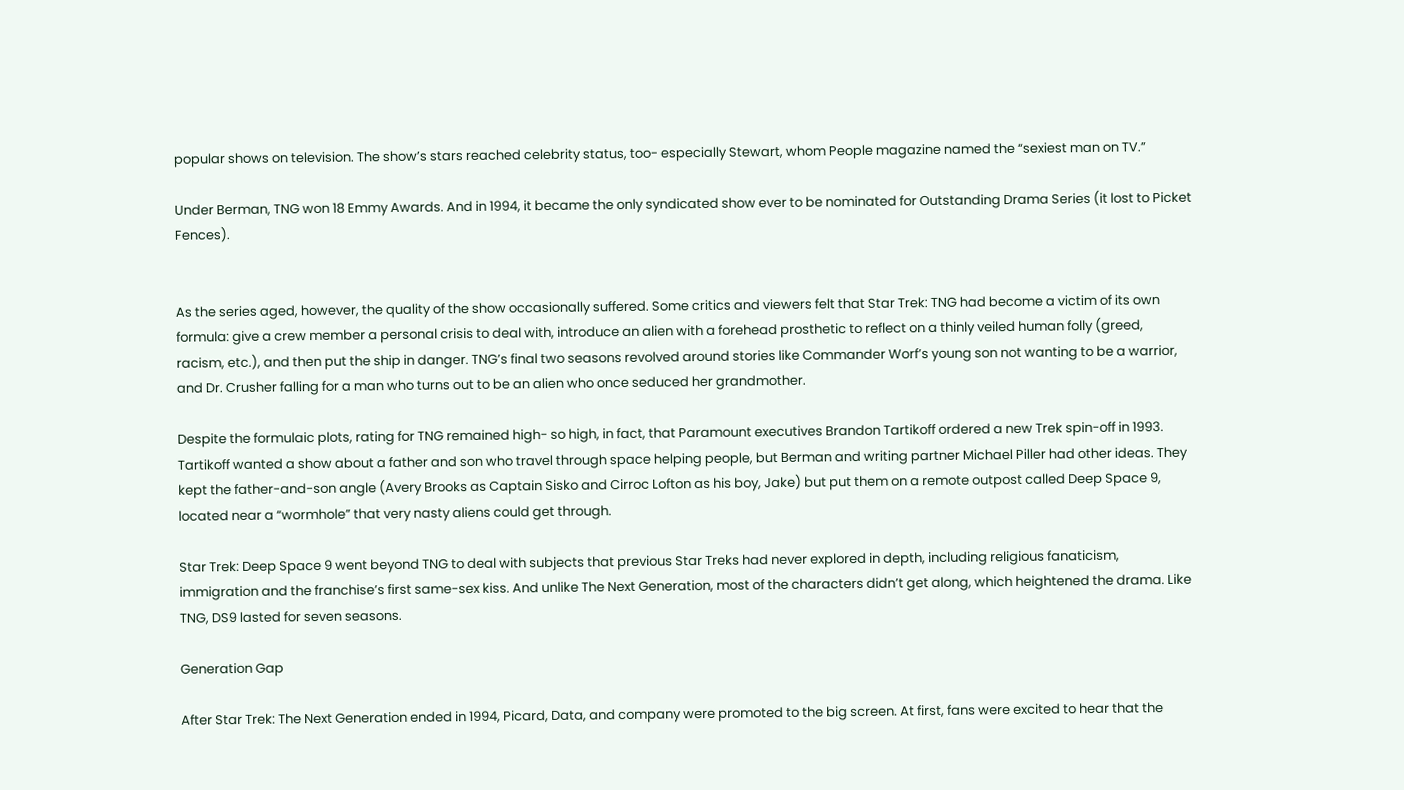popular shows on television. The show’s stars reached celebrity status, too- especially Stewart, whom People magazine named the “sexiest man on TV.”

Under Berman, TNG won 18 Emmy Awards. And in 1994, it became the only syndicated show ever to be nominated for Outstanding Drama Series (it lost to Picket Fences).


As the series aged, however, the quality of the show occasionally suffered. Some critics and viewers felt that Star Trek: TNG had become a victim of its own formula: give a crew member a personal crisis to deal with, introduce an alien with a forehead prosthetic to reflect on a thinly veiled human folly (greed, racism, etc.), and then put the ship in danger. TNG’s final two seasons revolved around stories like Commander Worf’s young son not wanting to be a warrior, and Dr. Crusher falling for a man who turns out to be an alien who once seduced her grandmother.

Despite the formulaic plots, rating for TNG remained high- so high, in fact, that Paramount executives Brandon Tartikoff ordered a new Trek spin-off in 1993. Tartikoff wanted a show about a father and son who travel through space helping people, but Berman and writing partner Michael Piller had other ideas. They kept the father-and-son angle (Avery Brooks as Captain Sisko and Cirroc Lofton as his boy, Jake) but put them on a remote outpost called Deep Space 9, located near a “wormhole” that very nasty aliens could get through.

Star Trek: Deep Space 9 went beyond TNG to deal with subjects that previous Star Treks had never explored in depth, including religious fanaticism, immigration and the franchise’s first same-sex kiss. And unlike The Next Generation, most of the characters didn’t get along, which heightened the drama. Like TNG, DS9 lasted for seven seasons.

Generation Gap

After Star Trek: The Next Generation ended in 1994, Picard, Data, and company were promoted to the big screen. At first, fans were excited to hear that the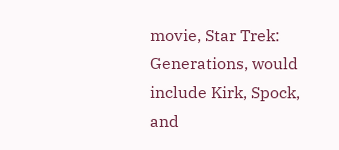movie, Star Trek: Generations, would include Kirk, Spock, and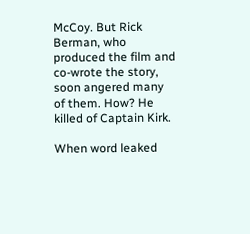McCoy. But Rick Berman, who produced the film and co-wrote the story, soon angered many of them. How? He killed of Captain Kirk.

When word leaked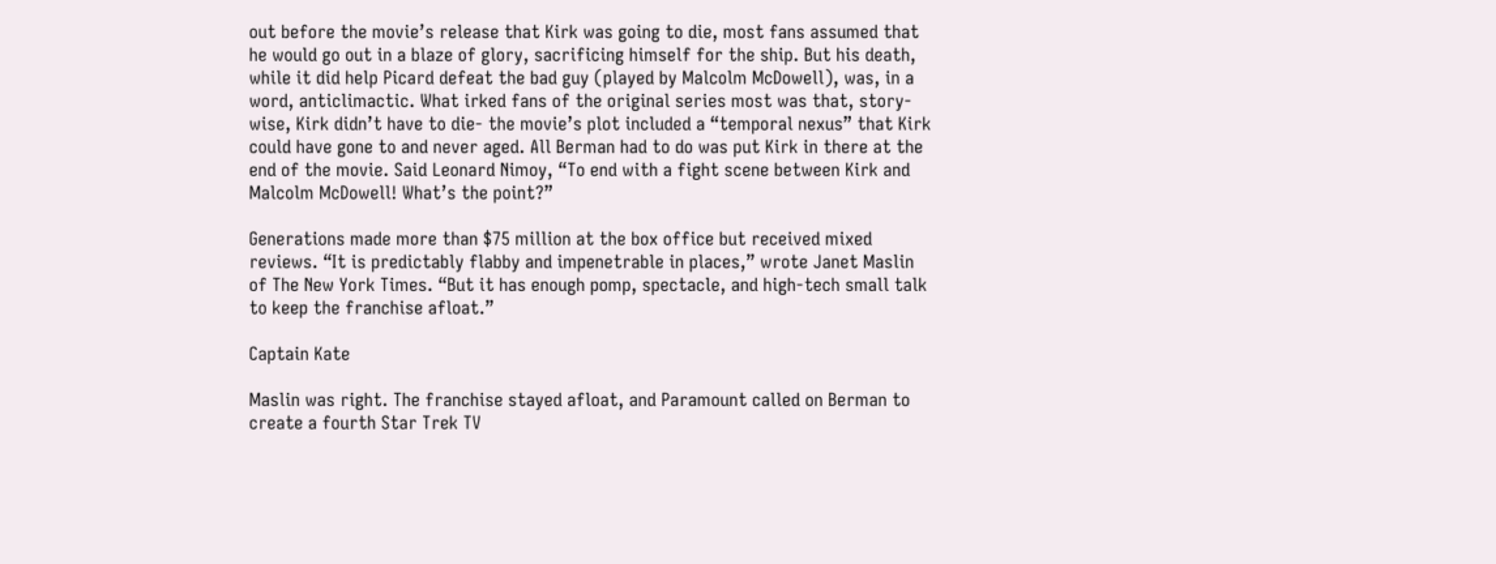out before the movie’s release that Kirk was going to die, most fans assumed that he would go out in a blaze of glory, sacrificing himself for the ship. But his death, while it did help Picard defeat the bad guy (played by Malcolm McDowell), was, in a word, anticlimactic. What irked fans of the original series most was that, story-wise, Kirk didn’t have to die- the movie’s plot included a “temporal nexus” that Kirk could have gone to and never aged. All Berman had to do was put Kirk in there at the end of the movie. Said Leonard Nimoy, “To end with a fight scene between Kirk and Malcolm McDowell! What’s the point?”

Generations made more than $75 million at the box office but received mixed reviews. “It is predictably flabby and impenetrable in places,” wrote Janet Maslin of The New York Times. “But it has enough pomp, spectacle, and high-tech small talk to keep the franchise afloat.”

Captain Kate

Maslin was right. The franchise stayed afloat, and Paramount called on Berman to create a fourth Star Trek TV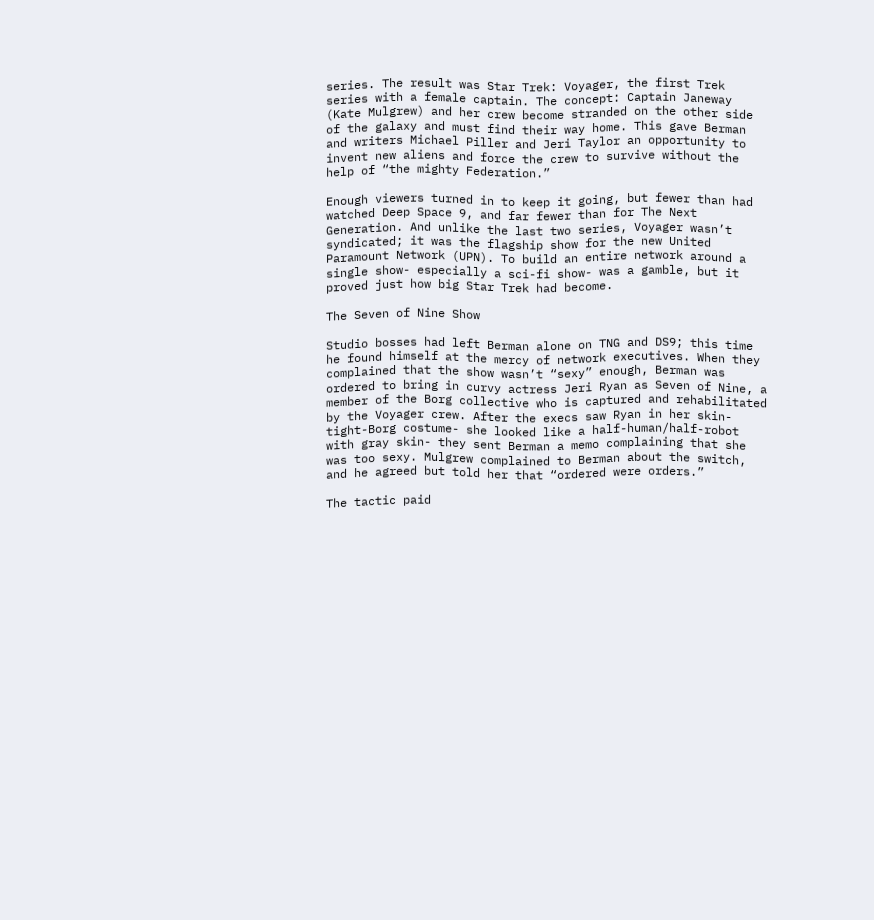series. The result was Star Trek: Voyager, the first Trek series with a female captain. The concept: Captain Janeway (Kate Mulgrew) and her crew become stranded on the other side of the galaxy and must find their way home. This gave Berman and writers Michael Piller and Jeri Taylor an opportunity to invent new aliens and force the crew to survive without the help of “the mighty Federation.”

Enough viewers turned in to keep it going, but fewer than had watched Deep Space 9, and far fewer than for The Next Generation. And unlike the last two series, Voyager wasn’t syndicated; it was the flagship show for the new United Paramount Network (UPN). To build an entire network around a single show- especially a sci-fi show- was a gamble, but it proved just how big Star Trek had become.

The Seven of Nine Show

Studio bosses had left Berman alone on TNG and DS9; this time he found himself at the mercy of network executives. When they complained that the show wasn’t “sexy” enough, Berman was ordered to bring in curvy actress Jeri Ryan as Seven of Nine, a member of the Borg collective who is captured and rehabilitated by the Voyager crew. After the execs saw Ryan in her skin-tight-Borg costume- she looked like a half-human/half-robot with gray skin- they sent Berman a memo complaining that she was too sexy. Mulgrew complained to Berman about the switch, and he agreed but told her that “ordered were orders.”

The tactic paid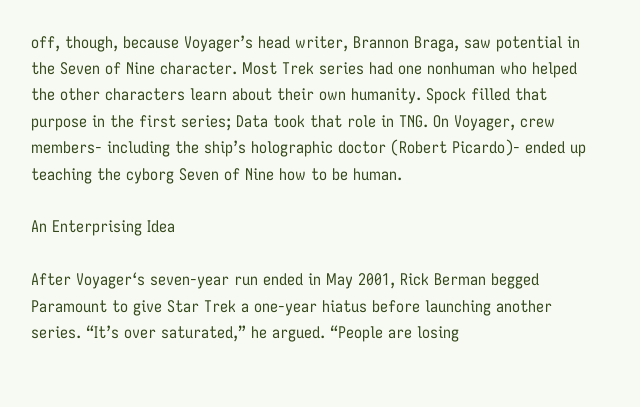off, though, because Voyager’s head writer, Brannon Braga, saw potential in the Seven of Nine character. Most Trek series had one nonhuman who helped the other characters learn about their own humanity. Spock filled that purpose in the first series; Data took that role in TNG. On Voyager, crew members- including the ship’s holographic doctor (Robert Picardo)- ended up teaching the cyborg Seven of Nine how to be human.

An Enterprising Idea

After Voyager‘s seven-year run ended in May 2001, Rick Berman begged Paramount to give Star Trek a one-year hiatus before launching another series. “It’s over saturated,” he argued. “People are losing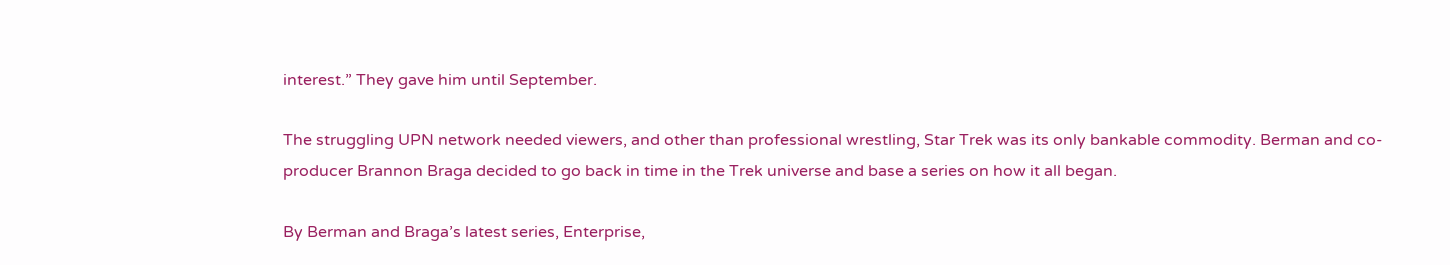interest.” They gave him until September.

The struggling UPN network needed viewers, and other than professional wrestling, Star Trek was its only bankable commodity. Berman and co-producer Brannon Braga decided to go back in time in the Trek universe and base a series on how it all began.

By Berman and Braga’s latest series, Enterprise,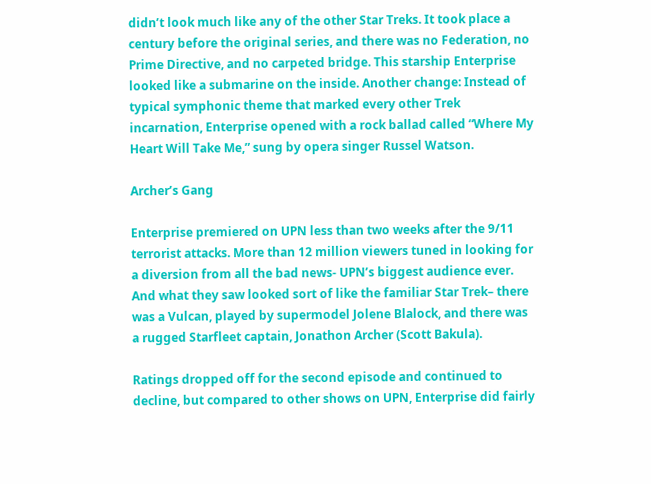didn’t look much like any of the other Star Treks. It took place a century before the original series, and there was no Federation, no Prime Directive, and no carpeted bridge. This starship Enterprise looked like a submarine on the inside. Another change: Instead of typical symphonic theme that marked every other Trek incarnation, Enterprise opened with a rock ballad called “Where My Heart Will Take Me,” sung by opera singer Russel Watson.

Archer’s Gang

Enterprise premiered on UPN less than two weeks after the 9/11 terrorist attacks. More than 12 million viewers tuned in looking for a diversion from all the bad news- UPN’s biggest audience ever. And what they saw looked sort of like the familiar Star Trek– there was a Vulcan, played by supermodel Jolene Blalock, and there was a rugged Starfleet captain, Jonathon Archer (Scott Bakula).

Ratings dropped off for the second episode and continued to decline, but compared to other shows on UPN, Enterprise did fairly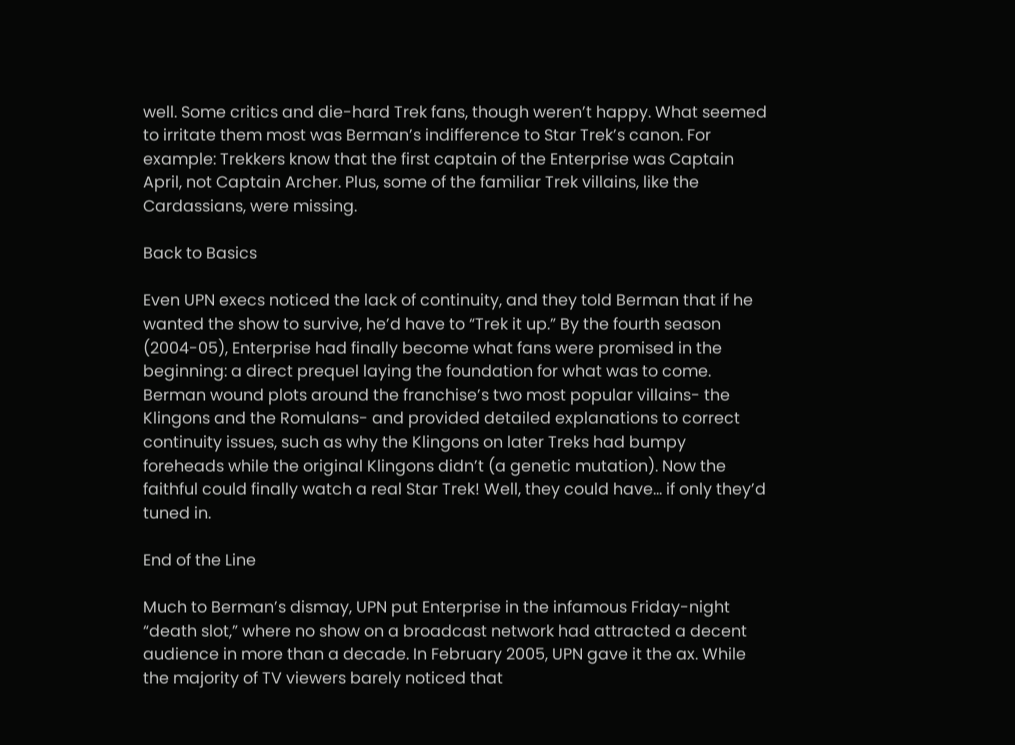well. Some critics and die-hard Trek fans, though weren’t happy. What seemed to irritate them most was Berman’s indifference to Star Trek’s canon. For example: Trekkers know that the first captain of the Enterprise was Captain April, not Captain Archer. Plus, some of the familiar Trek villains, like the Cardassians, were missing.

Back to Basics

Even UPN execs noticed the lack of continuity, and they told Berman that if he wanted the show to survive, he’d have to “Trek it up.” By the fourth season (2004-05), Enterprise had finally become what fans were promised in the beginning: a direct prequel laying the foundation for what was to come. Berman wound plots around the franchise’s two most popular villains- the Klingons and the Romulans- and provided detailed explanations to correct continuity issues, such as why the Klingons on later Treks had bumpy foreheads while the original Klingons didn’t (a genetic mutation). Now the faithful could finally watch a real Star Trek! Well, they could have… if only they’d tuned in.

End of the Line

Much to Berman’s dismay, UPN put Enterprise in the infamous Friday-night “death slot,” where no show on a broadcast network had attracted a decent audience in more than a decade. In February 2005, UPN gave it the ax. While the majority of TV viewers barely noticed that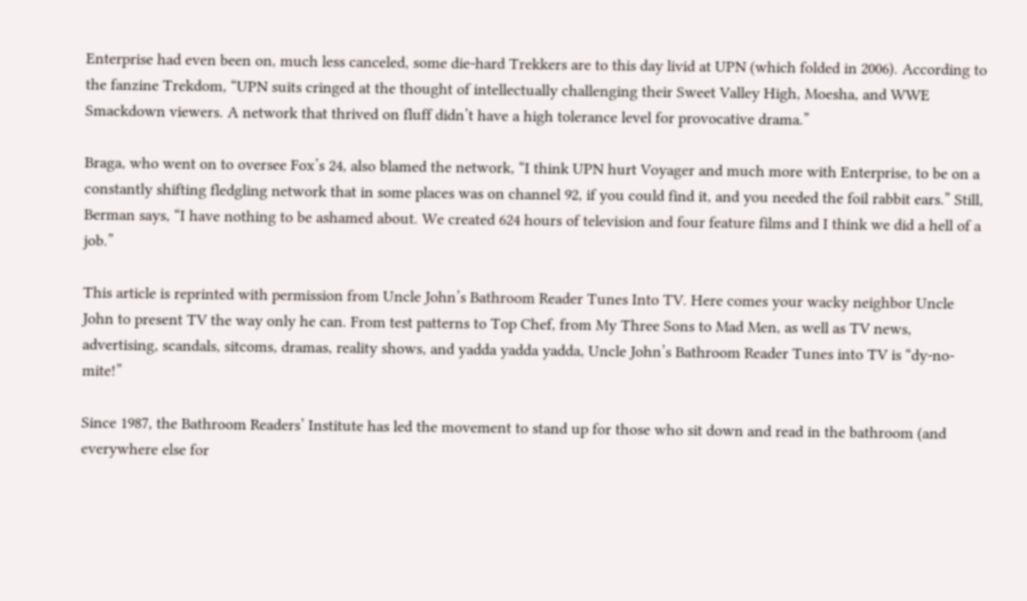Enterprise had even been on, much less canceled, some die-hard Trekkers are to this day livid at UPN (which folded in 2006). According to the fanzine Trekdom, “UPN suits cringed at the thought of intellectually challenging their Sweet Valley High, Moesha, and WWE Smackdown viewers. A network that thrived on fluff didn’t have a high tolerance level for provocative drama.”

Braga, who went on to oversee Fox’s 24, also blamed the network, “I think UPN hurt Voyager and much more with Enterprise, to be on a constantly shifting fledgling network that in some places was on channel 92, if you could find it, and you needed the foil rabbit ears.” Still, Berman says, “I have nothing to be ashamed about. We created 624 hours of television and four feature films and I think we did a hell of a job.”

This article is reprinted with permission from Uncle John’s Bathroom Reader Tunes Into TV. Here comes your wacky neighbor Uncle John to present TV the way only he can. From test patterns to Top Chef, from My Three Sons to Mad Men, as well as TV news, advertising, scandals, sitcoms, dramas, reality shows, and yadda yadda yadda, Uncle John’s Bathroom Reader Tunes into TV is “dy-no-mite!”

Since 1987, the Bathroom Readers’ Institute has led the movement to stand up for those who sit down and read in the bathroom (and everywhere else for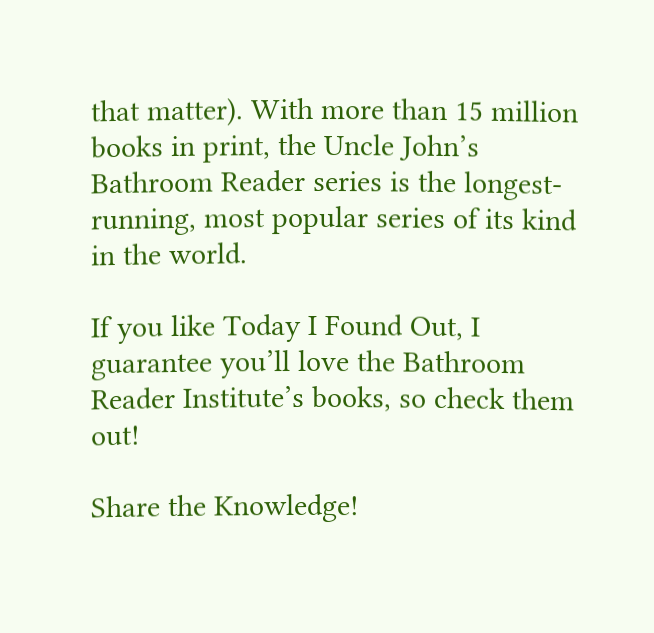that matter). With more than 15 million books in print, the Uncle John’s Bathroom Reader series is the longest-running, most popular series of its kind in the world.

If you like Today I Found Out, I guarantee you’ll love the Bathroom Reader Institute’s books, so check them out!

Share the Knowledge!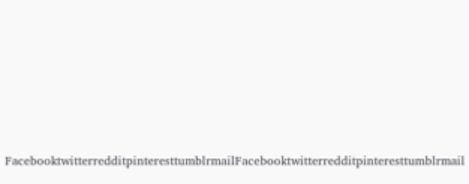FacebooktwitterredditpinteresttumblrmailFacebooktwitterredditpinteresttumblrmail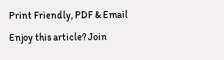Print Friendly, PDF & Email
Enjoy this article? Join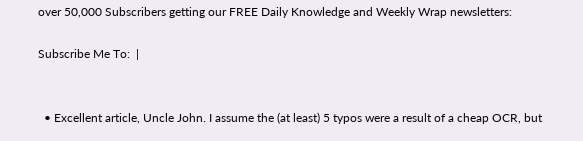over 50,000 Subscribers getting our FREE Daily Knowledge and Weekly Wrap newsletters:

Subscribe Me To:  |


  • Excellent article, Uncle John. I assume the (at least) 5 typos were a result of a cheap OCR, but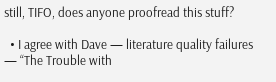still, TIFO, does anyone proofread this stuff?

  • I agree with Dave — literature quality failures — “The Trouble with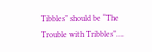Tibbles” should be “The Trouble with Tribbles”….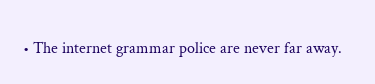• The internet grammar police are never far away.